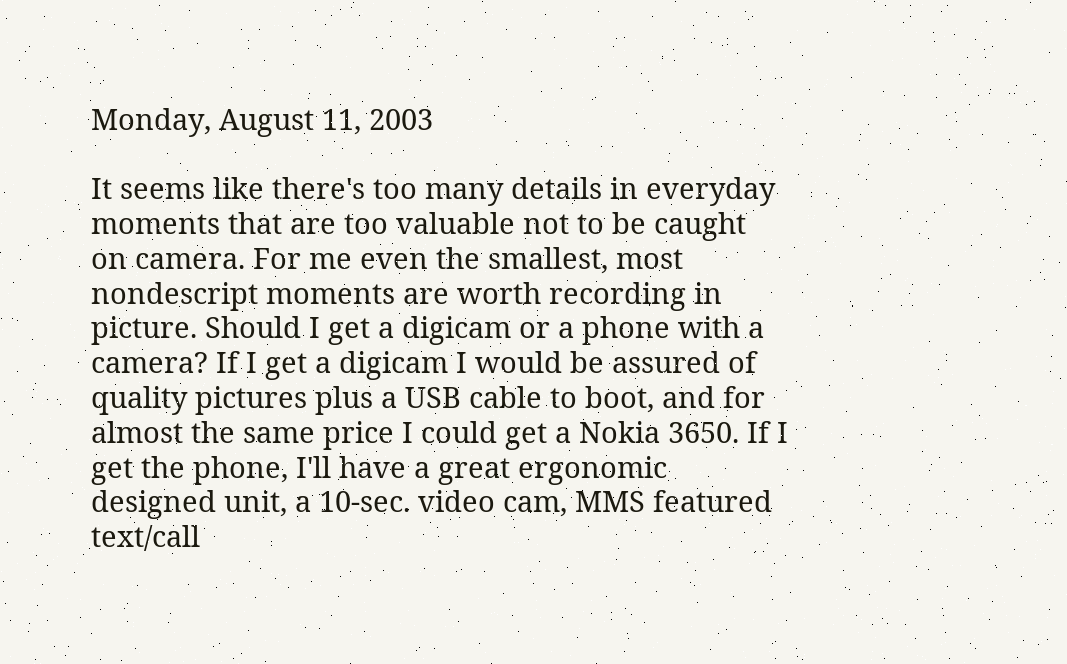Monday, August 11, 2003

It seems like there's too many details in everyday moments that are too valuable not to be caught on camera. For me even the smallest, most nondescript moments are worth recording in picture. Should I get a digicam or a phone with a camera? If I get a digicam I would be assured of quality pictures plus a USB cable to boot, and for almost the same price I could get a Nokia 3650. If I get the phone, I'll have a great ergonomic designed unit, a 10-sec. video cam, MMS featured text/call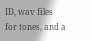ID, wav files for tones, and a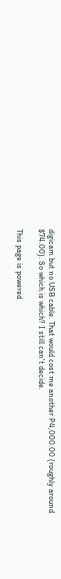digicam but no USB cable. That would cost me another P4,000.00 (roughly around $74.00). So which is which? I still can't decide.

This page is powered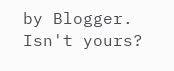by Blogger. Isn't yours?